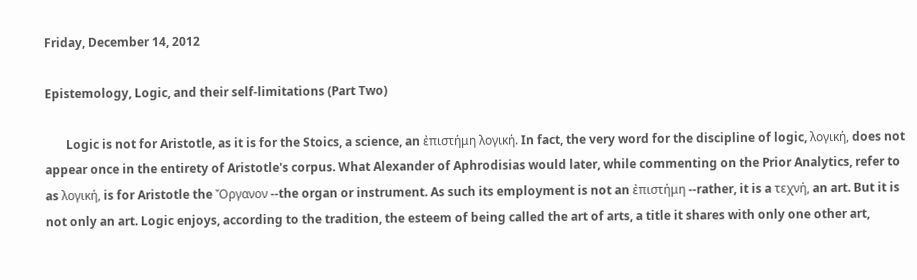Friday, December 14, 2012

Epistemology, Logic, and their self-limitations (Part Two)

       Logic is not for Aristotle, as it is for the Stoics, a science, an ἐπιστήμη λογική. In fact, the very word for the discipline of logic, λογική, does not appear once in the entirety of Aristotle's corpus. What Alexander of Aphrodisias would later, while commenting on the Prior Analytics, refer to as λογική, is for Aristotle the Ὄργανον --the organ or instrument. As such its employment is not an ἐπιστήμη --rather, it is a τεχνή, an art. But it is not only an art. Logic enjoys, according to the tradition, the esteem of being called the art of arts, a title it shares with only one other art,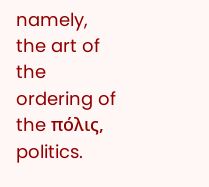namely, the art of the ordering of the πόλις, politics.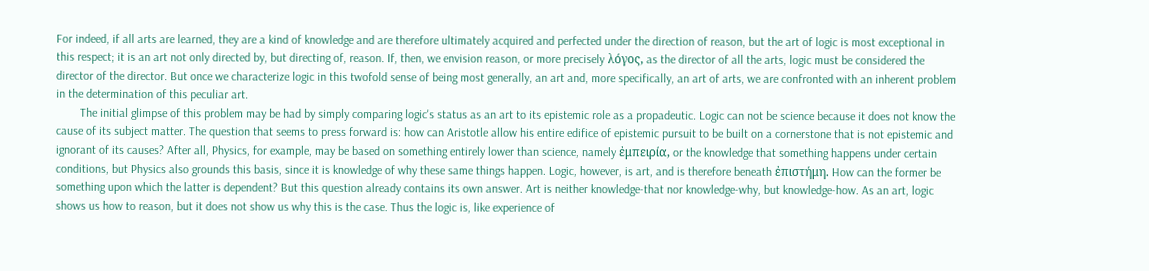For indeed, if all arts are learned, they are a kind of knowledge and are therefore ultimately acquired and perfected under the direction of reason, but the art of logic is most exceptional in this respect; it is an art not only directed by, but directing of, reason. If, then, we envision reason, or more precisely λόγος, as the director of all the arts, logic must be considered the director of the director. But once we characterize logic in this twofold sense of being most generally, an art and, more specifically, an art of arts, we are confronted with an inherent problem in the determination of this peculiar art.
        The initial glimpse of this problem may be had by simply comparing logic's status as an art to its epistemic role as a propadeutic. Logic can not be science because it does not know the cause of its subject matter. The question that seems to press forward is: how can Aristotle allow his entire edifice of epistemic pursuit to be built on a cornerstone that is not epistemic and ignorant of its causes? After all, Physics, for example, may be based on something entirely lower than science, namely ἐμπειρία, or the knowledge that something happens under certain conditions, but Physics also grounds this basis, since it is knowledge of why these same things happen. Logic, however, is art, and is therefore beneath ἐπιστήμη. How can the former be something upon which the latter is dependent? But this question already contains its own answer. Art is neither knowledge-that nor knowledge-why, but knowledge-how. As an art, logic shows us how to reason, but it does not show us why this is the case. Thus the logic is, like experience of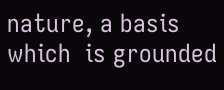nature, a basis which  is grounded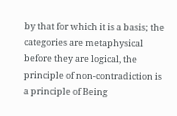by that for which it is a basis; the categories are metaphysical before they are logical, the principle of non-contradiction is a principle of Being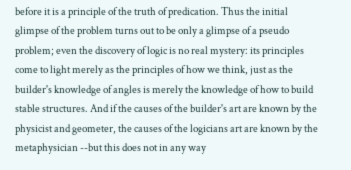before it is a principle of the truth of predication. Thus the initial glimpse of the problem turns out to be only a glimpse of a pseudo problem; even the discovery of logic is no real mystery: its principles come to light merely as the principles of how we think, just as the builder's knowledge of angles is merely the knowledge of how to build stable structures. And if the causes of the builder's art are known by the physicist and geometer, the causes of the logicians art are known by the metaphysician --but this does not in any way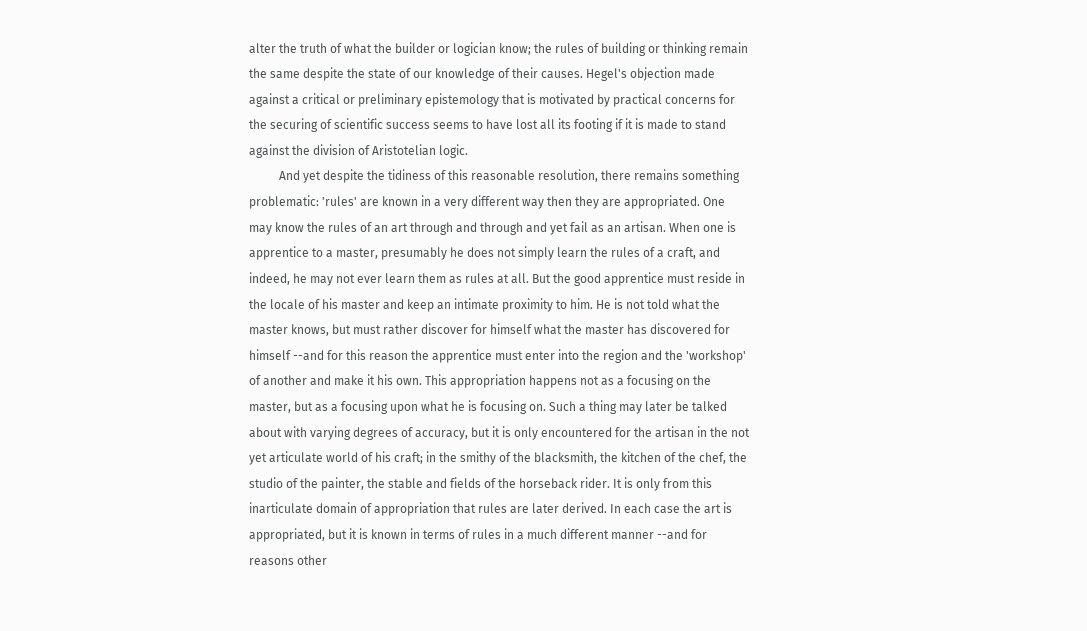alter the truth of what the builder or logician know; the rules of building or thinking remain the same despite the state of our knowledge of their causes. Hegel's objection made against a critical or preliminary epistemology that is motivated by practical concerns for the securing of scientific success seems to have lost all its footing if it is made to stand against the division of Aristotelian logic.
          And yet despite the tidiness of this reasonable resolution, there remains something problematic: 'rules' are known in a very different way then they are appropriated. One may know the rules of an art through and through and yet fail as an artisan. When one is apprentice to a master, presumably he does not simply learn the rules of a craft, and indeed, he may not ever learn them as rules at all. But the good apprentice must reside in the locale of his master and keep an intimate proximity to him. He is not told what the master knows, but must rather discover for himself what the master has discovered for himself --and for this reason the apprentice must enter into the region and the 'workshop' of another and make it his own. This appropriation happens not as a focusing on the master, but as a focusing upon what he is focusing on. Such a thing may later be talked about with varying degrees of accuracy, but it is only encountered for the artisan in the not yet articulate world of his craft; in the smithy of the blacksmith, the kitchen of the chef, the studio of the painter, the stable and fields of the horseback rider. It is only from this inarticulate domain of appropriation that rules are later derived. In each case the art is appropriated, but it is known in terms of rules in a much different manner --and for reasons other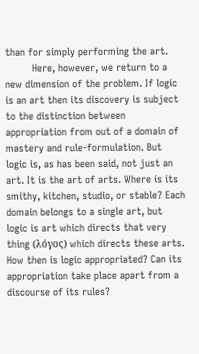than for simply performing the art.
         Here, however, we return to a new dimension of the problem. If logic is an art then its discovery is subject to the distinction between appropriation from out of a domain of mastery and rule-formulation. But logic is, as has been said, not just an art. It is the art of arts. Where is its smithy, kitchen, studio, or stable? Each domain belongs to a single art, but logic is art which directs that very thing (λόγος) which directs these arts. How then is logic appropriated? Can its appropriation take place apart from a discourse of its rules?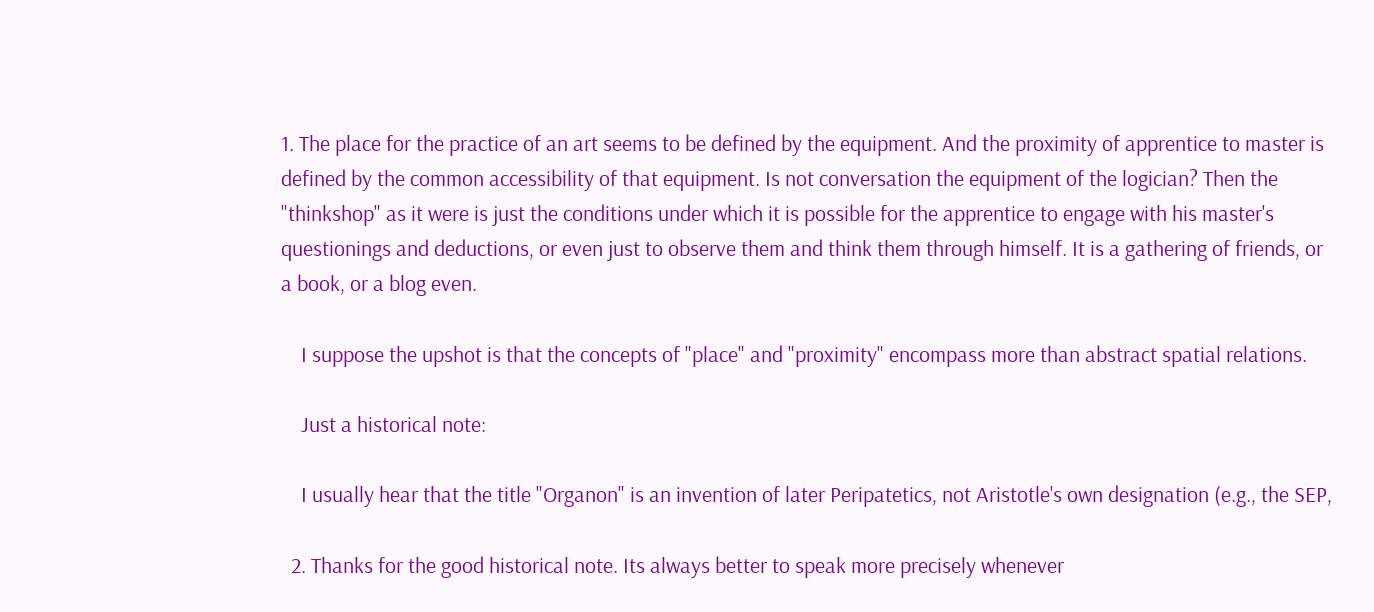1. The place for the practice of an art seems to be defined by the equipment. And the proximity of apprentice to master is defined by the common accessibility of that equipment. Is not conversation the equipment of the logician? Then the "thinkshop" as it were is just the conditions under which it is possible for the apprentice to engage with his master's questionings and deductions, or even just to observe them and think them through himself. It is a gathering of friends, or a book, or a blog even.

    I suppose the upshot is that the concepts of "place" and "proximity" encompass more than abstract spatial relations.

    Just a historical note:

    I usually hear that the title "Organon" is an invention of later Peripatetics, not Aristotle's own designation (e.g., the SEP,

  2. Thanks for the good historical note. Its always better to speak more precisely whenever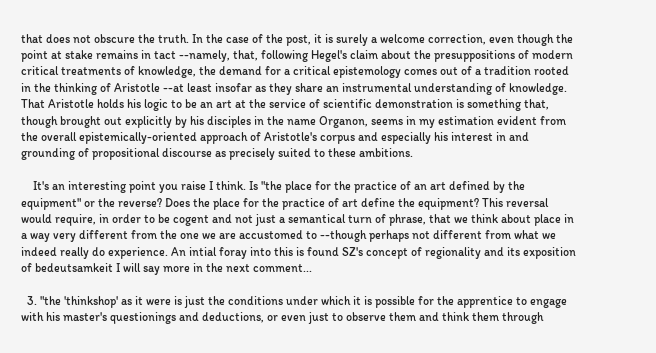that does not obscure the truth. In the case of the post, it is surely a welcome correction, even though the point at stake remains in tact --namely, that, following Hegel's claim about the presuppositions of modern critical treatments of knowledge, the demand for a critical epistemology comes out of a tradition rooted in the thinking of Aristotle --at least insofar as they share an instrumental understanding of knowledge. That Aristotle holds his logic to be an art at the service of scientific demonstration is something that, though brought out explicitly by his disciples in the name Organon, seems in my estimation evident from the overall epistemically-oriented approach of Aristotle's corpus and especially his interest in and grounding of propositional discourse as precisely suited to these ambitions.

    It's an interesting point you raise I think. Is "the place for the practice of an art defined by the equipment" or the reverse? Does the place for the practice of art define the equipment? This reversal would require, in order to be cogent and not just a semantical turn of phrase, that we think about place in a way very different from the one we are accustomed to --though perhaps not different from what we indeed really do experience. An intial foray into this is found SZ's concept of regionality and its exposition of bedeutsamkeit I will say more in the next comment...

  3. "the 'thinkshop' as it were is just the conditions under which it is possible for the apprentice to engage with his master's questionings and deductions, or even just to observe them and think them through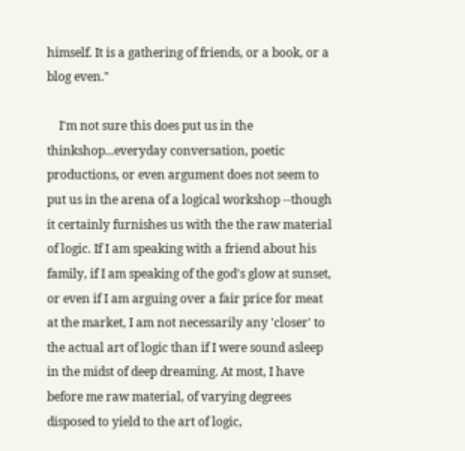himself. It is a gathering of friends, or a book, or a blog even."

    I'm not sure this does put us in the thinkshop...everyday conversation, poetic productions, or even argument does not seem to put us in the arena of a logical workshop --though it certainly furnishes us with the the raw material of logic. If I am speaking with a friend about his family, if I am speaking of the god's glow at sunset, or even if I am arguing over a fair price for meat at the market, I am not necessarily any 'closer' to the actual art of logic than if I were sound asleep in the midst of deep dreaming. At most, I have before me raw material, of varying degrees disposed to yield to the art of logic,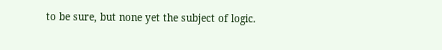to be sure, but none yet the subject of logic.